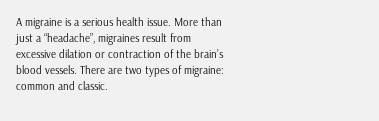A migraine is a serious health issue. More than just a “headache”, migraines result from excessive dilation or contraction of the brain’s blood vessels. There are two types of migraine: common and classic.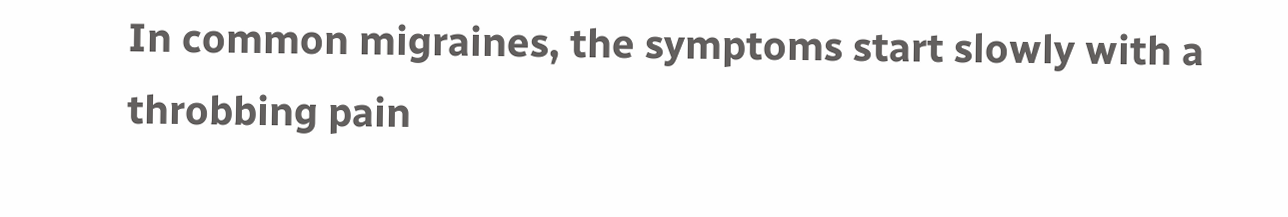In common migraines, the symptoms start slowly with a throbbing pain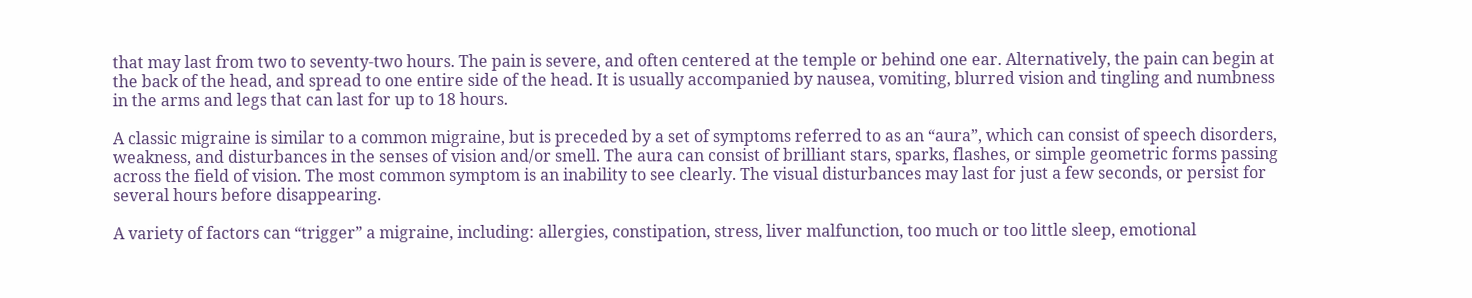that may last from two to seventy-two hours. The pain is severe, and often centered at the temple or behind one ear. Alternatively, the pain can begin at the back of the head, and spread to one entire side of the head. It is usually accompanied by nausea, vomiting, blurred vision and tingling and numbness in the arms and legs that can last for up to 18 hours.

A classic migraine is similar to a common migraine, but is preceded by a set of symptoms referred to as an “aura”, which can consist of speech disorders, weakness, and disturbances in the senses of vision and/or smell. The aura can consist of brilliant stars, sparks, flashes, or simple geometric forms passing across the field of vision. The most common symptom is an inability to see clearly. The visual disturbances may last for just a few seconds, or persist for several hours before disappearing.

A variety of factors can “trigger” a migraine, including: allergies, constipation, stress, liver malfunction, too much or too little sleep, emotional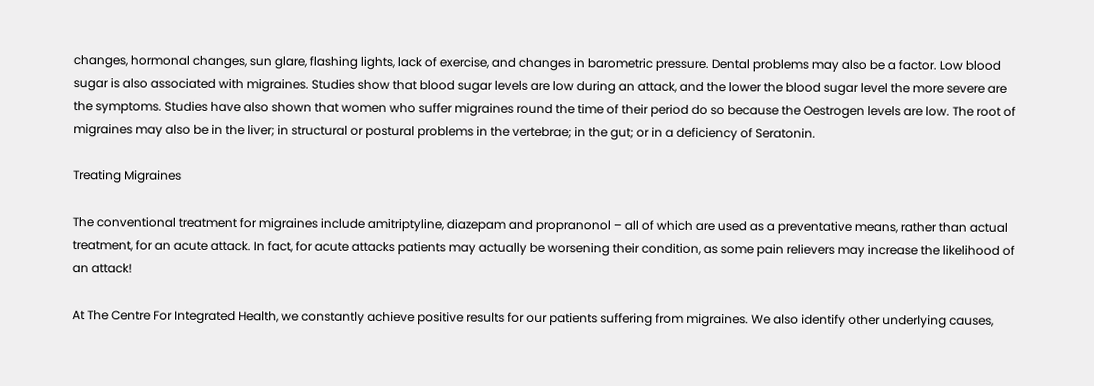changes, hormonal changes, sun glare, flashing lights, lack of exercise, and changes in barometric pressure. Dental problems may also be a factor. Low blood sugar is also associated with migraines. Studies show that blood sugar levels are low during an attack, and the lower the blood sugar level the more severe are the symptoms. Studies have also shown that women who suffer migraines round the time of their period do so because the Oestrogen levels are low. The root of migraines may also be in the liver; in structural or postural problems in the vertebrae; in the gut; or in a deficiency of Seratonin.

Treating Migraines

The conventional treatment for migraines include amitriptyline, diazepam and propranonol – all of which are used as a preventative means, rather than actual treatment, for an acute attack. In fact, for acute attacks patients may actually be worsening their condition, as some pain relievers may increase the likelihood of an attack!

At The Centre For Integrated Health, we constantly achieve positive results for our patients suffering from migraines. We also identify other underlying causes,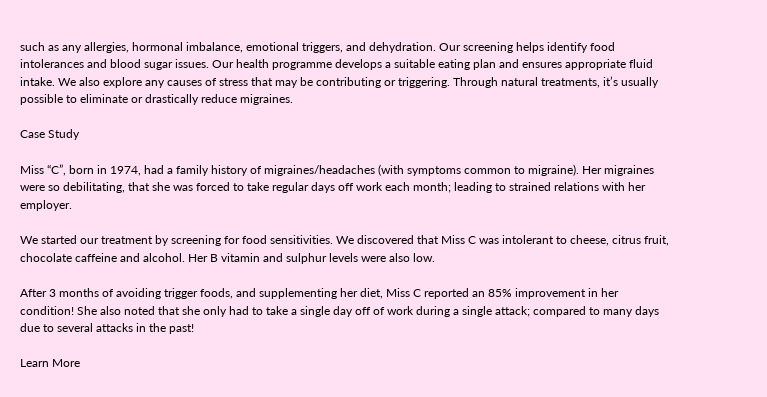such as any allergies, hormonal imbalance, emotional triggers, and dehydration. Our screening helps identify food intolerances and blood sugar issues. Our health programme develops a suitable eating plan and ensures appropriate fluid intake. We also explore any causes of stress that may be contributing or triggering. Through natural treatments, it’s usually possible to eliminate or drastically reduce migraines.

Case Study

Miss “C”, born in 1974, had a family history of migraines/headaches (with symptoms common to migraine). Her migraines were so debilitating, that she was forced to take regular days off work each month; leading to strained relations with her employer.

We started our treatment by screening for food sensitivities. We discovered that Miss C was intolerant to cheese, citrus fruit, chocolate caffeine and alcohol. Her B vitamin and sulphur levels were also low.

After 3 months of avoiding trigger foods, and supplementing her diet, Miss C reported an 85% improvement in her condition! She also noted that she only had to take a single day off of work during a single attack; compared to many days due to several attacks in the past!

Learn More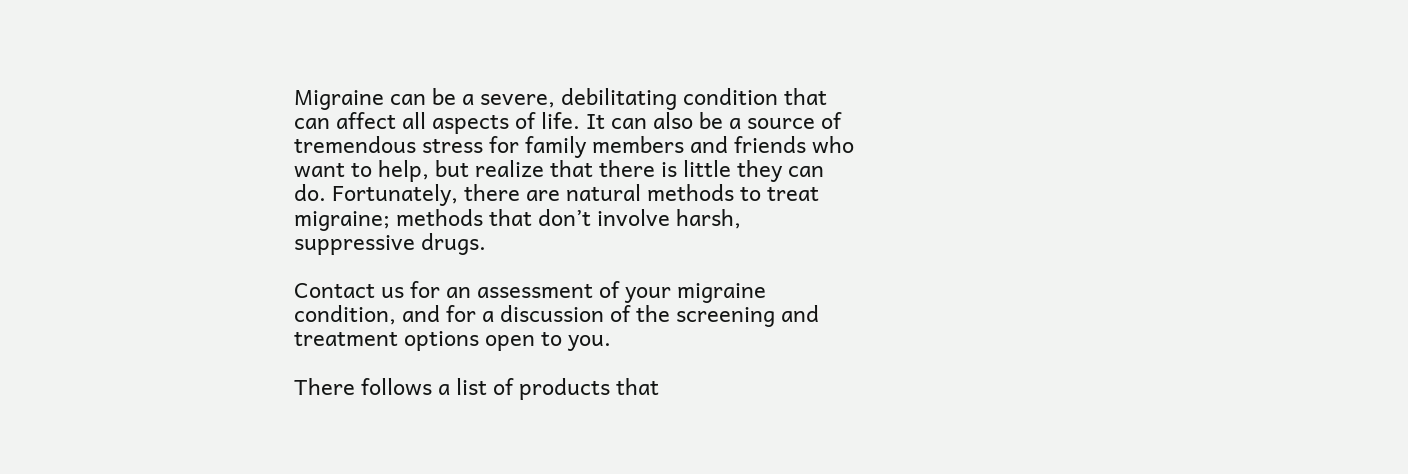Migraine can be a severe, debilitating condition that can affect all aspects of life. It can also be a source of tremendous stress for family members and friends who want to help, but realize that there is little they can do. Fortunately, there are natural methods to treat migraine; methods that don’t involve harsh, suppressive drugs.

Contact us for an assessment of your migraine condition, and for a discussion of the screening and treatment options open to you.

There follows a list of products that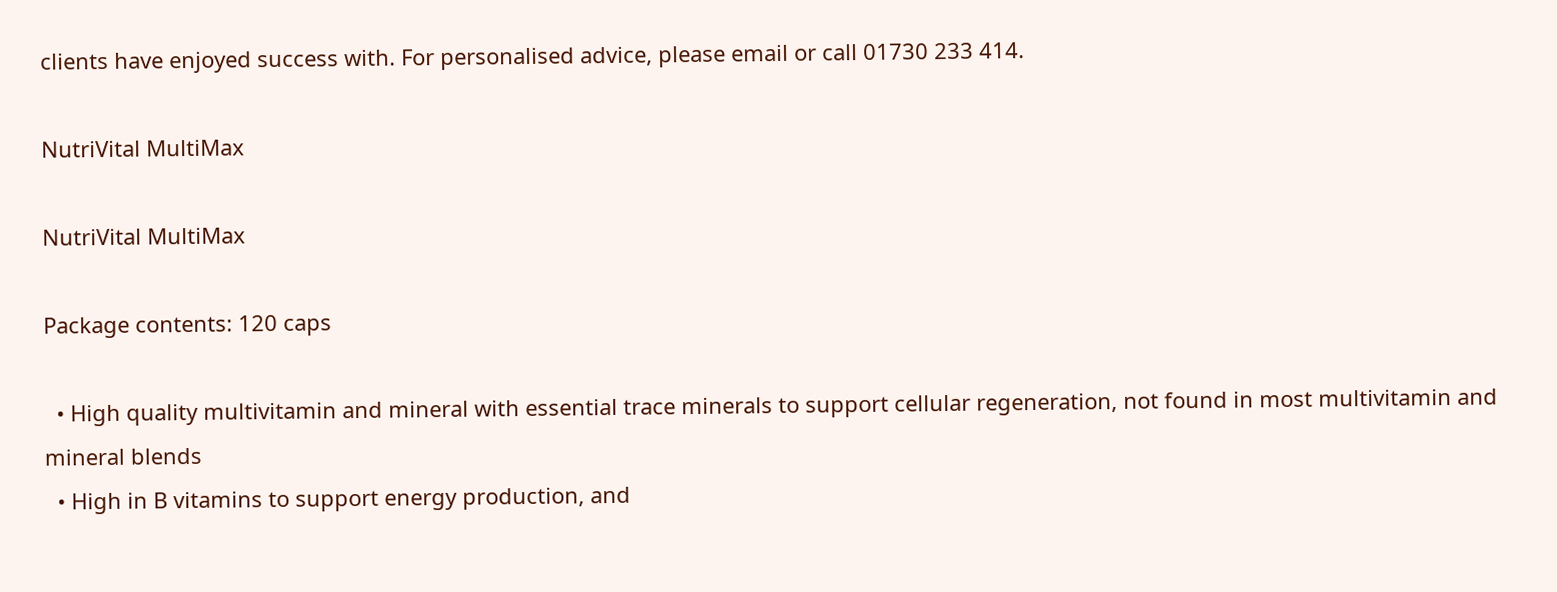clients have enjoyed success with. For personalised advice, please email or call 01730 233 414.

NutriVital MultiMax

NutriVital MultiMax

Package contents: 120 caps

  • High quality multivitamin and mineral with essential trace minerals to support cellular regeneration, not found in most multivitamin and mineral blends
  • High in B vitamins to support energy production, and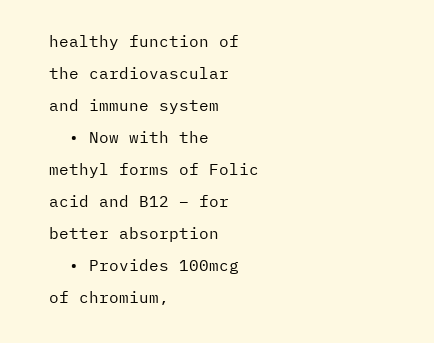healthy function of the cardiovascular and immune system
  • Now with the methyl forms of Folic acid and B12 – for better absorption
  • Provides 100mcg of chromium,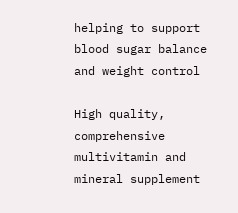helping to support blood sugar balance and weight control

High quality, comprehensive multivitamin and mineral supplement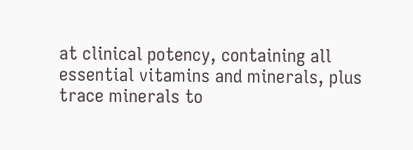at clinical potency, containing all essential vitamins and minerals, plus trace minerals to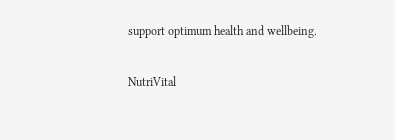support optimum health and wellbeing.

NutriVital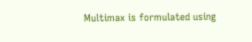Multimax is formulated using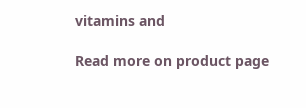vitamins and

Read more on product page